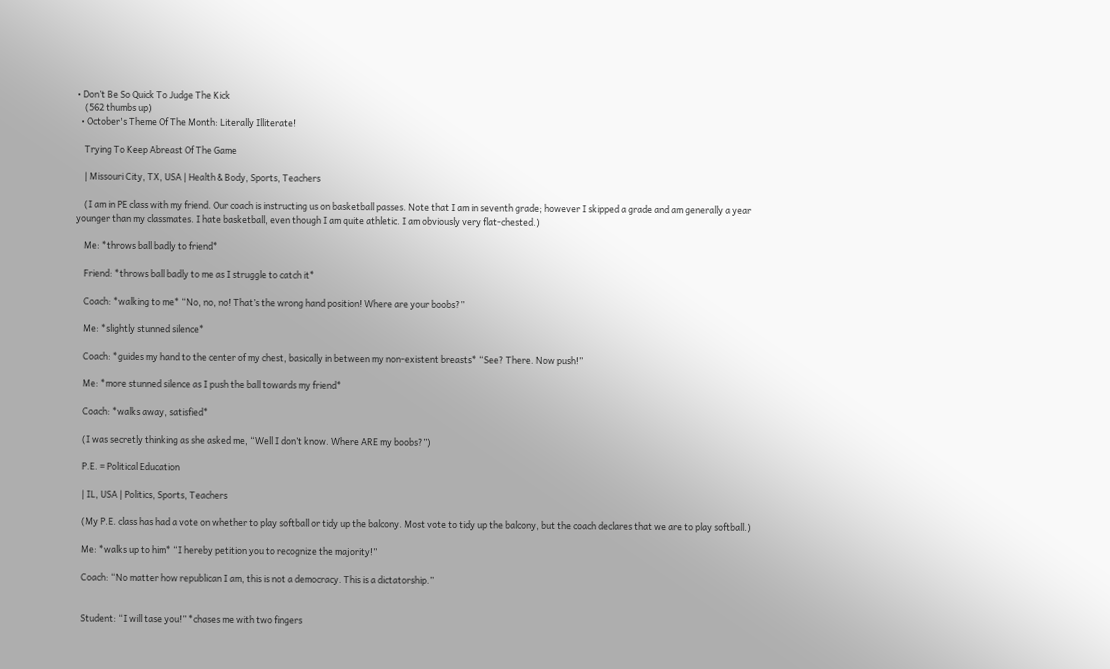• Don’t Be So Quick To Judge The Kick
    (562 thumbs up)
  • October's Theme Of The Month: Literally Illiterate!

    Trying To Keep Abreast Of The Game

    | Missouri City, TX, USA | Health & Body, Sports, Teachers

    (I am in PE class with my friend. Our coach is instructing us on basketball passes. Note that I am in seventh grade; however I skipped a grade and am generally a year younger than my classmates. I hate basketball, even though I am quite athletic. I am obviously very flat-chested.)

    Me: *throws ball badly to friend*

    Friend: *throws ball badly to me as I struggle to catch it*

    Coach: *walking to me* “No, no, no! That’s the wrong hand position! Where are your boobs?”

    Me: *slightly stunned silence*

    Coach: *guides my hand to the center of my chest, basically in between my non-existent breasts* “See? There. Now push!”

    Me: *more stunned silence as I push the ball towards my friend*

    Coach: *walks away, satisfied*

    (I was secretly thinking as she asked me, “Well I don’t know. Where ARE my boobs?”)

    P.E. = Political Education

    | IL, USA | Politics, Sports, Teachers

    (My P.E. class has had a vote on whether to play softball or tidy up the balcony. Most vote to tidy up the balcony, but the coach declares that we are to play softball.)

    Me: *walks up to him* “I hereby petition you to recognize the majority!”

    Coach: “No matter how republican I am, this is not a democracy. This is a dictatorship.”


    Student: “I will tase you!” *chases me with two fingers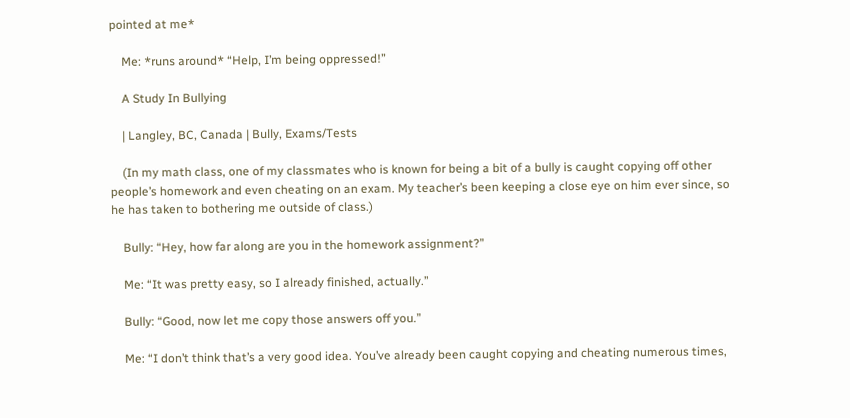pointed at me*

    Me: *runs around* “Help, I’m being oppressed!”

    A Study In Bullying

    | Langley, BC, Canada | Bully, Exams/Tests

    (In my math class, one of my classmates who is known for being a bit of a bully is caught copying off other people’s homework and even cheating on an exam. My teacher’s been keeping a close eye on him ever since, so he has taken to bothering me outside of class.)

    Bully: “Hey, how far along are you in the homework assignment?”

    Me: “It was pretty easy, so I already finished, actually.”

    Bully: “Good, now let me copy those answers off you.”

    Me: “I don’t think that’s a very good idea. You’ve already been caught copying and cheating numerous times,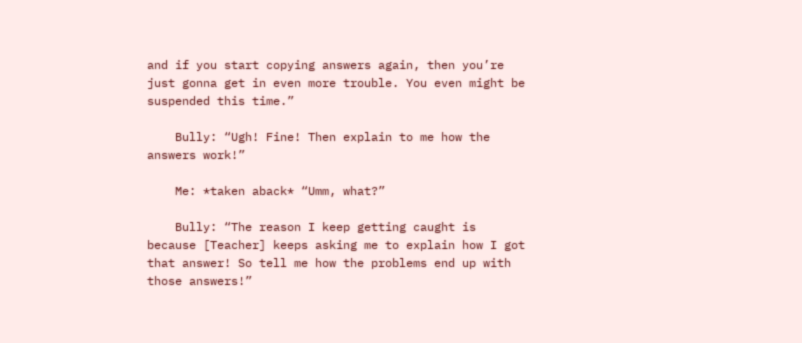and if you start copying answers again, then you’re just gonna get in even more trouble. You even might be suspended this time.”

    Bully: “Ugh! Fine! Then explain to me how the answers work!”

    Me: *taken aback* “Umm, what?”

    Bully: “The reason I keep getting caught is because [Teacher] keeps asking me to explain how I got that answer! So tell me how the problems end up with those answers!”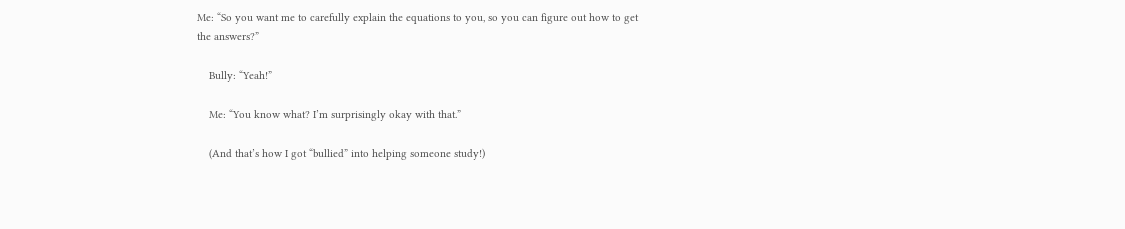Me: “So you want me to carefully explain the equations to you, so you can figure out how to get the answers?”

    Bully: “Yeah!”

    Me: “You know what? I’m surprisingly okay with that.”

    (And that’s how I got “bullied” into helping someone study!)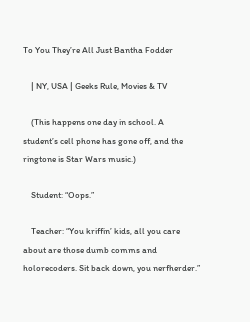To You They’re All Just Bantha Fodder

    | NY, USA | Geeks Rule, Movies & TV

    (This happens one day in school. A student’s cell phone has gone off, and the ringtone is Star Wars music.)

    Student: “Oops.”

    Teacher: “You kriffin’ kids, all you care about are those dumb comms and holorecoders. Sit back down, you nerfherder.”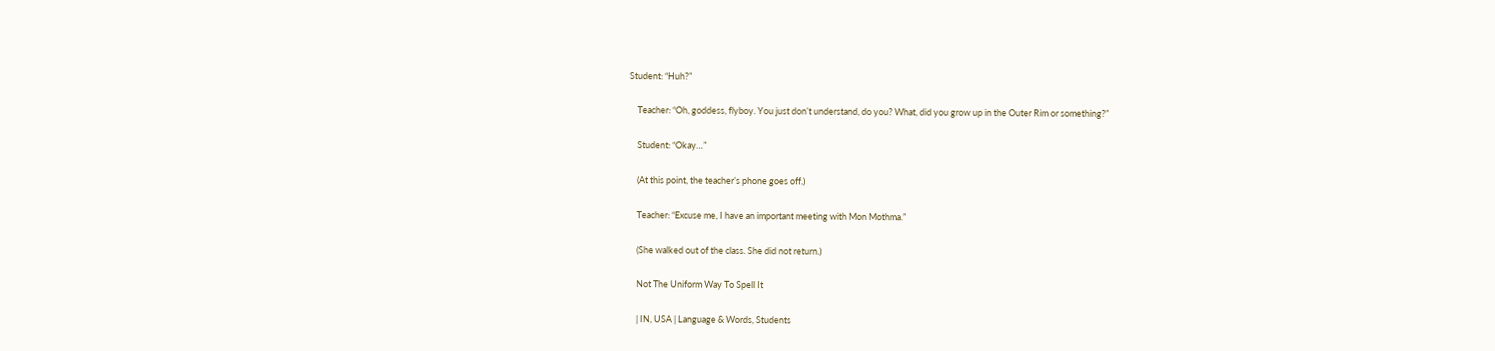Student: “Huh?”

    Teacher: “Oh, goddess, flyboy. You just don’t understand, do you? What, did you grow up in the Outer Rim or something?”

    Student: “Okay…”

    (At this point, the teacher’s phone goes off.)

    Teacher: “Excuse me, I have an important meeting with Mon Mothma.”

    (She walked out of the class. She did not return.)

    Not The Uniform Way To Spell It

    | IN, USA | Language & Words, Students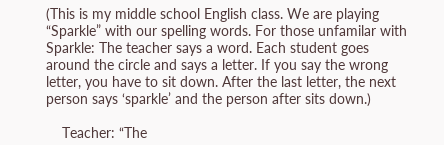(This is my middle school English class. We are playing “Sparkle” with our spelling words. For those unfamilar with Sparkle: The teacher says a word. Each student goes around the circle and says a letter. If you say the wrong letter, you have to sit down. After the last letter, the next person says ‘sparkle’ and the person after sits down.)

    Teacher: “The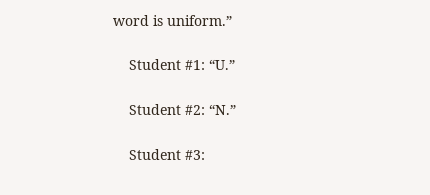word is uniform.”

    Student #1: “U.”

    Student #2: “N.”

    Student #3: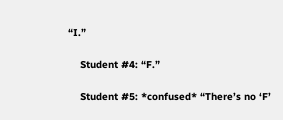“I.”

    Student #4: “F.”

    Student #5: *confused* “There’s no ‘F’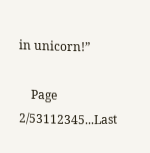in unicorn!”

    Page 2/53112345...Last